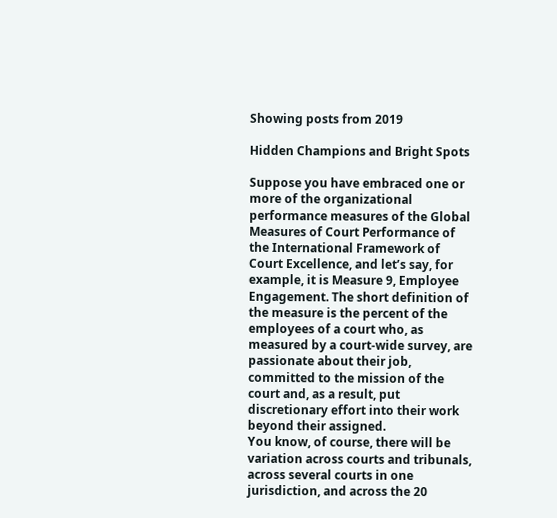Showing posts from 2019

Hidden Champions and Bright Spots

Suppose you have embraced one or more of the organizational performance measures of the Global Measures of Court Performance of the International Framework of Court Excellence, and let’s say, for example, it is Measure 9, Employee Engagement. The short definition of the measure is the percent of the employees of a court who, as measured by a court-wide survey, are passionate about their job, committed to the mission of the court and, as a result, put discretionary effort into their work beyond their assigned.
You know, of course, there will be variation across courts and tribunals, across several courts in one jurisdiction, and across the 20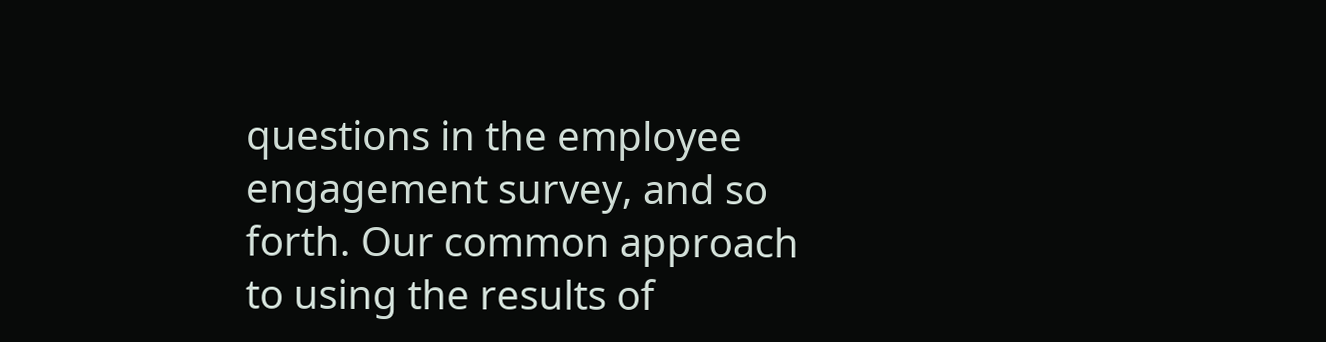questions in the employee engagement survey, and so forth. Our common approach to using the results of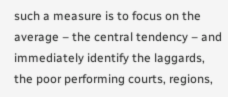such a measure is to focus on the average – the central tendency – and immediately identify the laggards, the poor performing courts, regions,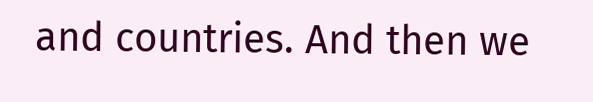and countries. And then we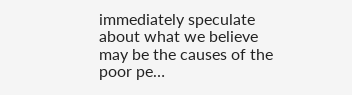immediately speculate about what we believe may be the causes of the poor pe…